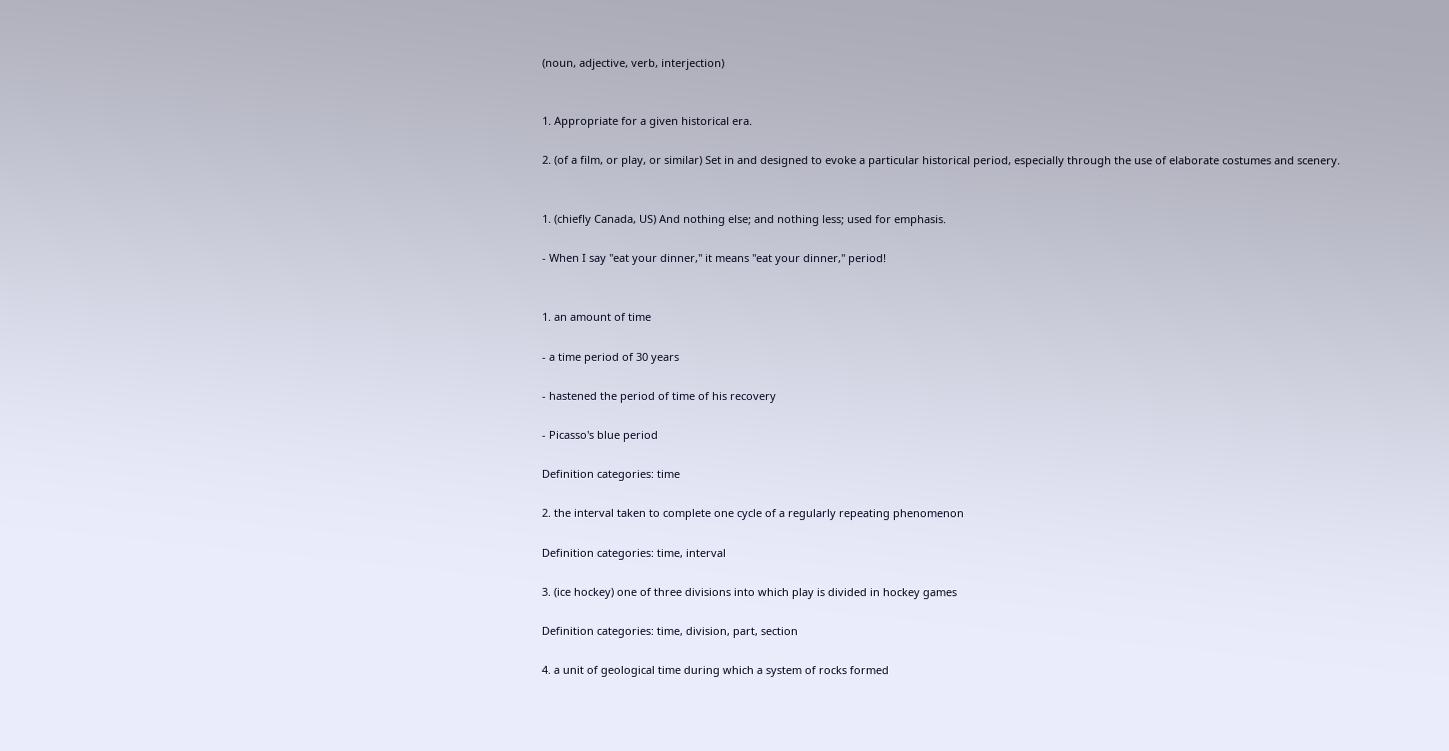(noun, adjective, verb, interjection)


1. Appropriate for a given historical era.

2. (of a film, or play, or similar) Set in and designed to evoke a particular historical period, especially through the use of elaborate costumes and scenery.


1. (chiefly Canada, US) And nothing else; and nothing less; used for emphasis.

- When I say "eat your dinner," it means "eat your dinner," period!


1. an amount of time

- a time period of 30 years

- hastened the period of time of his recovery

- Picasso's blue period

Definition categories: time

2. the interval taken to complete one cycle of a regularly repeating phenomenon

Definition categories: time, interval

3. (ice hockey) one of three divisions into which play is divided in hockey games

Definition categories: time, division, part, section

4. a unit of geological time during which a system of rocks formed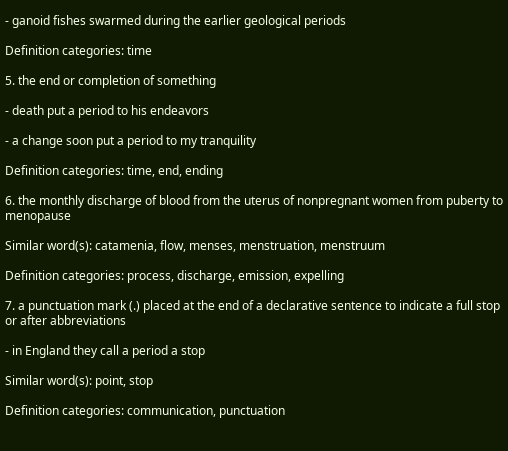- ganoid fishes swarmed during the earlier geological periods

Definition categories: time

5. the end or completion of something

- death put a period to his endeavors

- a change soon put a period to my tranquility

Definition categories: time, end, ending

6. the monthly discharge of blood from the uterus of nonpregnant women from puberty to menopause

Similar word(s): catamenia, flow, menses, menstruation, menstruum

Definition categories: process, discharge, emission, expelling

7. a punctuation mark (.) placed at the end of a declarative sentence to indicate a full stop or after abbreviations

- in England they call a period a stop

Similar word(s): point, stop

Definition categories: communication, punctuation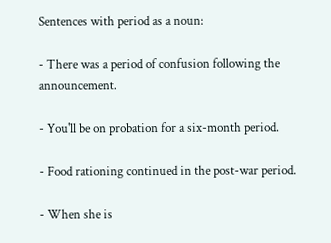Sentences with period as a noun:

- There was a period of confusion following the announcement.

- You'll be on probation for a six-month period.

- Food rationing continued in the post-war period.

- When she is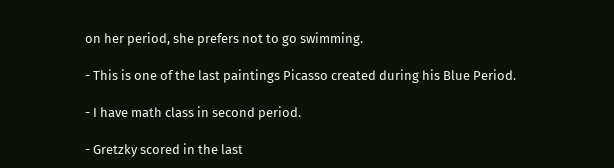on her period, she prefers not to go swimming.

- This is one of the last paintings Picasso created during his Blue Period.

- I have math class in second period.

- Gretzky scored in the last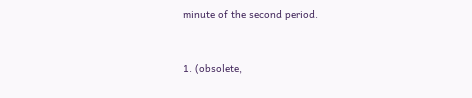minute of the second period.


1. (obsolete,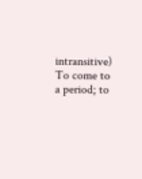intransitive) To come to a period; to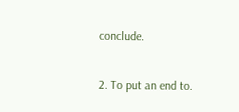conclude.

2. To put an end to.